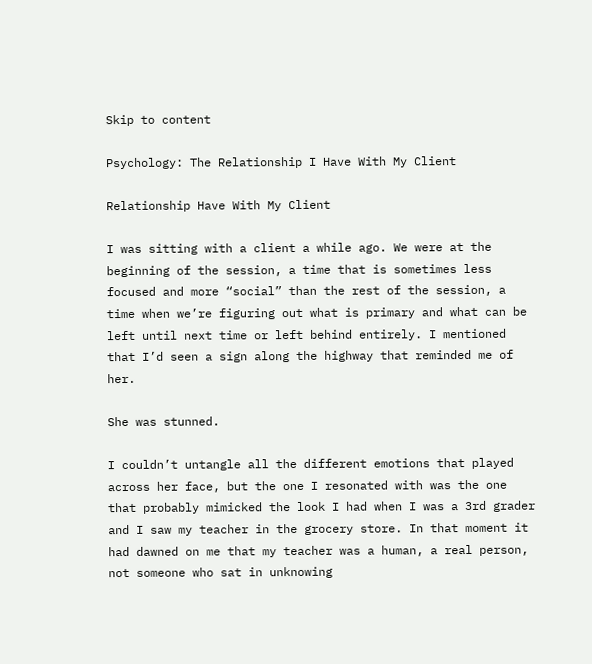Skip to content

Psychology: The Relationship I Have With My Client

Relationship Have With My Client

I was sitting with a client a while ago. We were at the beginning of the session, a time that is sometimes less focused and more “social” than the rest of the session, a time when we’re figuring out what is primary and what can be left until next time or left behind entirely. I mentioned that I’d seen a sign along the highway that reminded me of her.

She was stunned.

I couldn’t untangle all the different emotions that played across her face, but the one I resonated with was the one that probably mimicked the look I had when I was a 3rd grader and I saw my teacher in the grocery store. In that moment it had dawned on me that my teacher was a human, a real person, not someone who sat in unknowing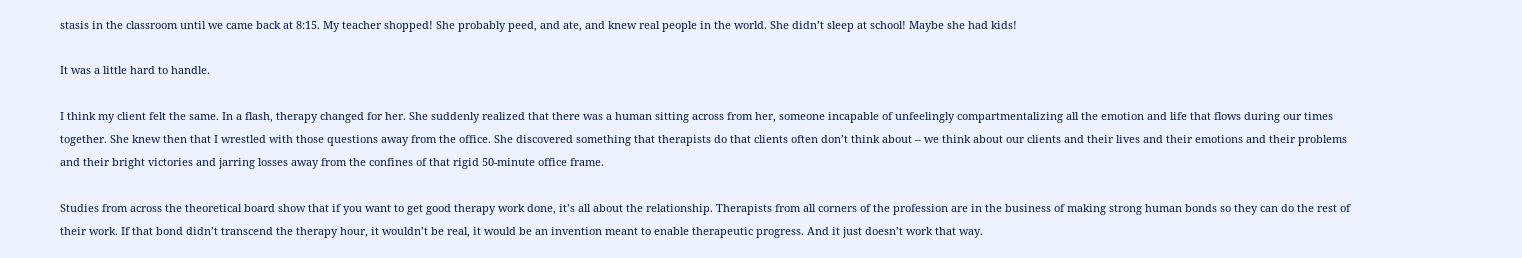stasis in the classroom until we came back at 8:15. My teacher shopped! She probably peed, and ate, and knew real people in the world. She didn’t sleep at school! Maybe she had kids!

It was a little hard to handle.

I think my client felt the same. In a flash, therapy changed for her. She suddenly realized that there was a human sitting across from her, someone incapable of unfeelingly compartmentalizing all the emotion and life that flows during our times together. She knew then that I wrestled with those questions away from the office. She discovered something that therapists do that clients often don’t think about – we think about our clients and their lives and their emotions and their problems and their bright victories and jarring losses away from the confines of that rigid 50-minute office frame.

Studies from across the theoretical board show that if you want to get good therapy work done, it’s all about the relationship. Therapists from all corners of the profession are in the business of making strong human bonds so they can do the rest of their work. If that bond didn’t transcend the therapy hour, it wouldn’t be real, it would be an invention meant to enable therapeutic progress. And it just doesn’t work that way.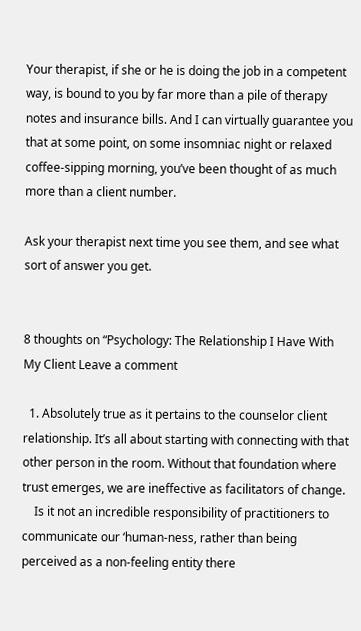Your therapist, if she or he is doing the job in a competent way, is bound to you by far more than a pile of therapy notes and insurance bills. And I can virtually guarantee you that at some point, on some insomniac night or relaxed coffee-sipping morning, you’ve been thought of as much more than a client number.

Ask your therapist next time you see them, and see what sort of answer you get.


8 thoughts on “Psychology: The Relationship I Have With My Client Leave a comment

  1. Absolutely true as it pertains to the counselor client relationship. It’s all about starting with connecting with that other person in the room. Without that foundation where trust emerges, we are ineffective as facilitators of change.
    Is it not an incredible responsibility of practitioners to communicate our ‘human-ness, rather than being perceived as a non-feeling entity there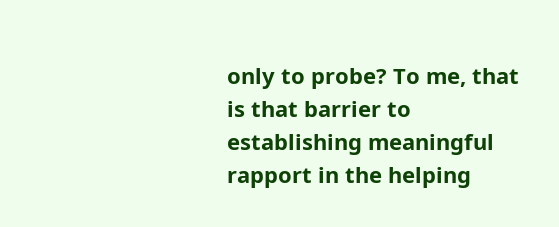only to probe? To me, that is that barrier to establishing meaningful rapport in the helping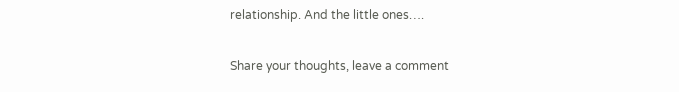relationship. And the little ones….

Share your thoughts, leave a comment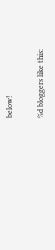below!

%d bloggers like this: